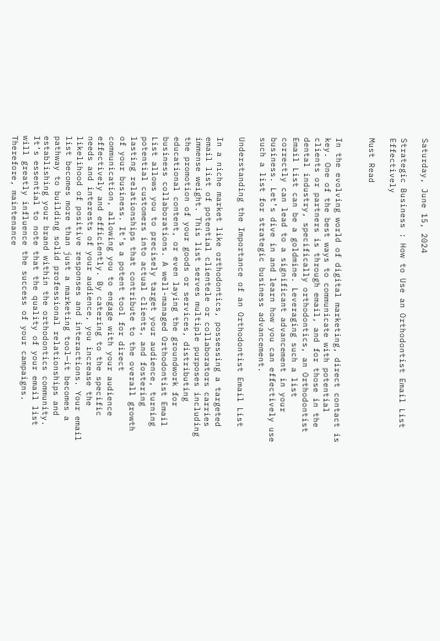Saturday, June 15, 2024

Strategic Business : How to Use an Orthodontist Email List Effectively

Must Read


In the evolving world of digital marketing, direct contact is key. One of the best ways to communicate with potential clients or partners is through email, and for those in the dental industry, specifically orthodontics, an Orthodontist Email List can be a goldmine. Leveraging such a list correctly can lead to a significant advancement in your business. Let’s dive in and learn how you can effectively use such a list for strategic business advancement.

Understanding the Importance of an Orthodontist Email List

In a niche market like orthodontics, possessing a targeted email list of potential clientele or collaborators carries immense weight. This list serves multiple purposes including the promotion of your goods or services, distributing educational content, or even laying the groundwork for business collaborations. A well-managed Orthodontist Email List allows you to precisely target your audience, turning potential customers into actual clients, and fostering lasting relationships that contribute to the overall growth of your business. It’s a potent tool for direct communication, allowing you to engage with your audience effectively and efficiently. By catering to the specific needs and interests of your audience, you increase the likelihood of positive responses and interactions. Your email list becomes more than just a marketing tool—it becomes a pathway to building solid professional relationships and establishing your brand within the orthodontics community. It’s essential to note that the quality of your email list will greatly influence the success of your campaigns. Therefore, maintenance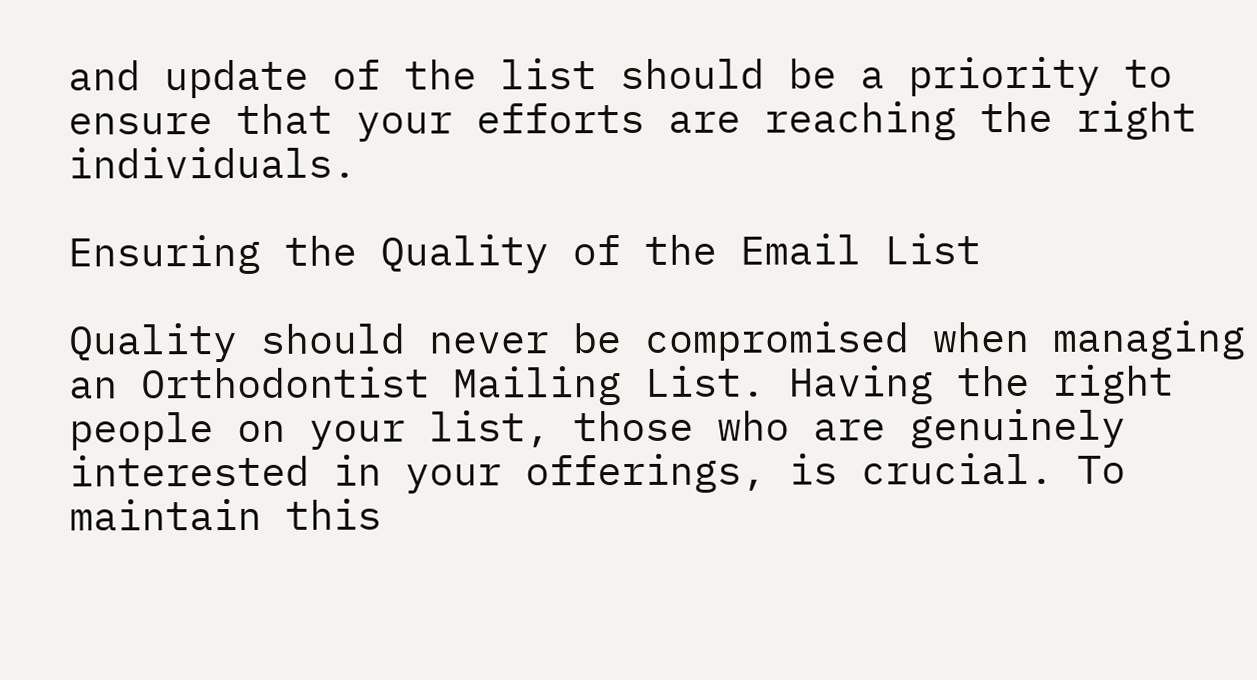and update of the list should be a priority to ensure that your efforts are reaching the right individuals.

Ensuring the Quality of the Email List

Quality should never be compromised when managing an Orthodontist Mailing List. Having the right people on your list, those who are genuinely interested in your offerings, is crucial. To maintain this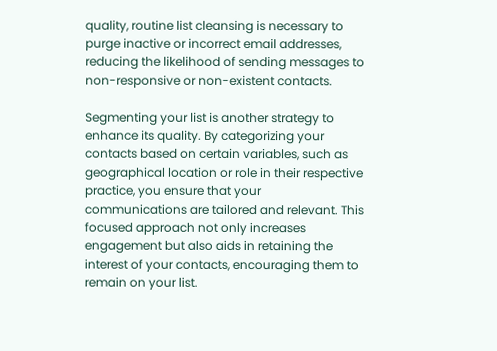quality, routine list cleansing is necessary to purge inactive or incorrect email addresses, reducing the likelihood of sending messages to non-responsive or non-existent contacts.

Segmenting your list is another strategy to enhance its quality. By categorizing your contacts based on certain variables, such as geographical location or role in their respective practice, you ensure that your communications are tailored and relevant. This focused approach not only increases engagement but also aids in retaining the interest of your contacts, encouraging them to remain on your list.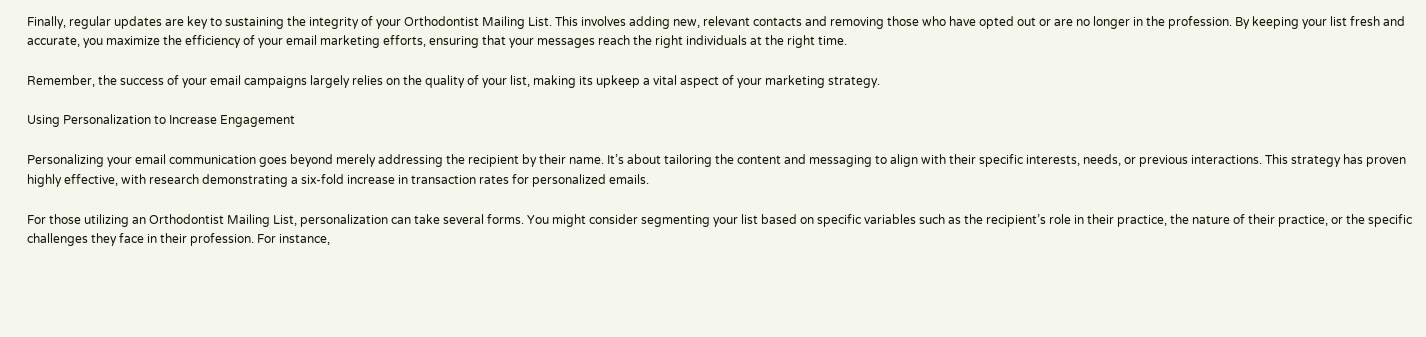Finally, regular updates are key to sustaining the integrity of your Orthodontist Mailing List. This involves adding new, relevant contacts and removing those who have opted out or are no longer in the profession. By keeping your list fresh and accurate, you maximize the efficiency of your email marketing efforts, ensuring that your messages reach the right individuals at the right time.

Remember, the success of your email campaigns largely relies on the quality of your list, making its upkeep a vital aspect of your marketing strategy.

Using Personalization to Increase Engagement

Personalizing your email communication goes beyond merely addressing the recipient by their name. It’s about tailoring the content and messaging to align with their specific interests, needs, or previous interactions. This strategy has proven highly effective, with research demonstrating a six-fold increase in transaction rates for personalized emails.

For those utilizing an Orthodontist Mailing List, personalization can take several forms. You might consider segmenting your list based on specific variables such as the recipient’s role in their practice, the nature of their practice, or the specific challenges they face in their profession. For instance,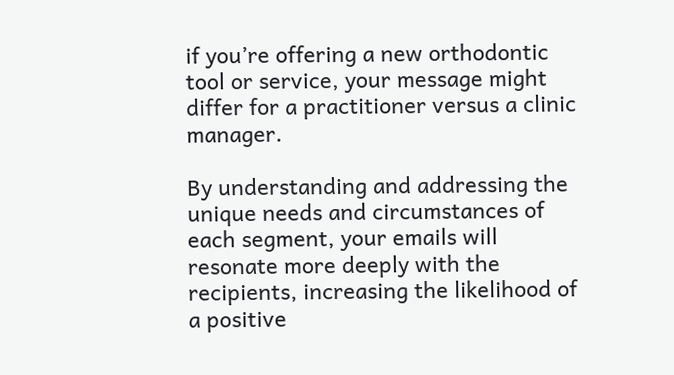if you’re offering a new orthodontic tool or service, your message might differ for a practitioner versus a clinic manager.

By understanding and addressing the unique needs and circumstances of each segment, your emails will resonate more deeply with the recipients, increasing the likelihood of a positive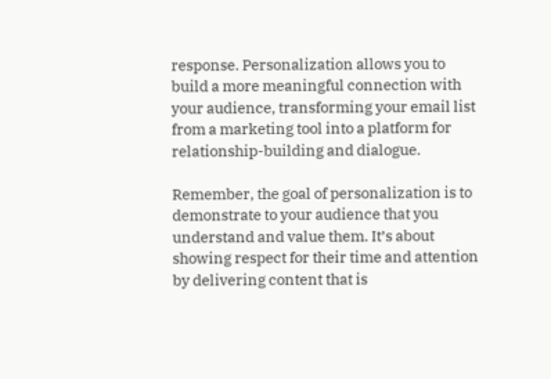response. Personalization allows you to build a more meaningful connection with your audience, transforming your email list from a marketing tool into a platform for relationship-building and dialogue.

Remember, the goal of personalization is to demonstrate to your audience that you understand and value them. It’s about showing respect for their time and attention by delivering content that is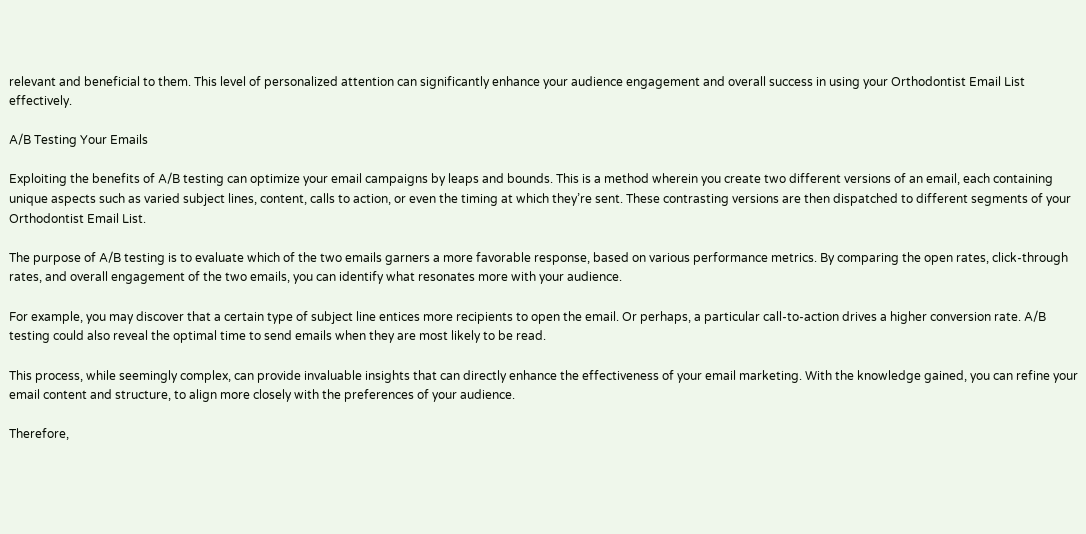relevant and beneficial to them. This level of personalized attention can significantly enhance your audience engagement and overall success in using your Orthodontist Email List effectively.

A/B Testing Your Emails

Exploiting the benefits of A/B testing can optimize your email campaigns by leaps and bounds. This is a method wherein you create two different versions of an email, each containing unique aspects such as varied subject lines, content, calls to action, or even the timing at which they’re sent. These contrasting versions are then dispatched to different segments of your Orthodontist Email List.

The purpose of A/B testing is to evaluate which of the two emails garners a more favorable response, based on various performance metrics. By comparing the open rates, click-through rates, and overall engagement of the two emails, you can identify what resonates more with your audience.

For example, you may discover that a certain type of subject line entices more recipients to open the email. Or perhaps, a particular call-to-action drives a higher conversion rate. A/B testing could also reveal the optimal time to send emails when they are most likely to be read.

This process, while seemingly complex, can provide invaluable insights that can directly enhance the effectiveness of your email marketing. With the knowledge gained, you can refine your email content and structure, to align more closely with the preferences of your audience.

Therefore,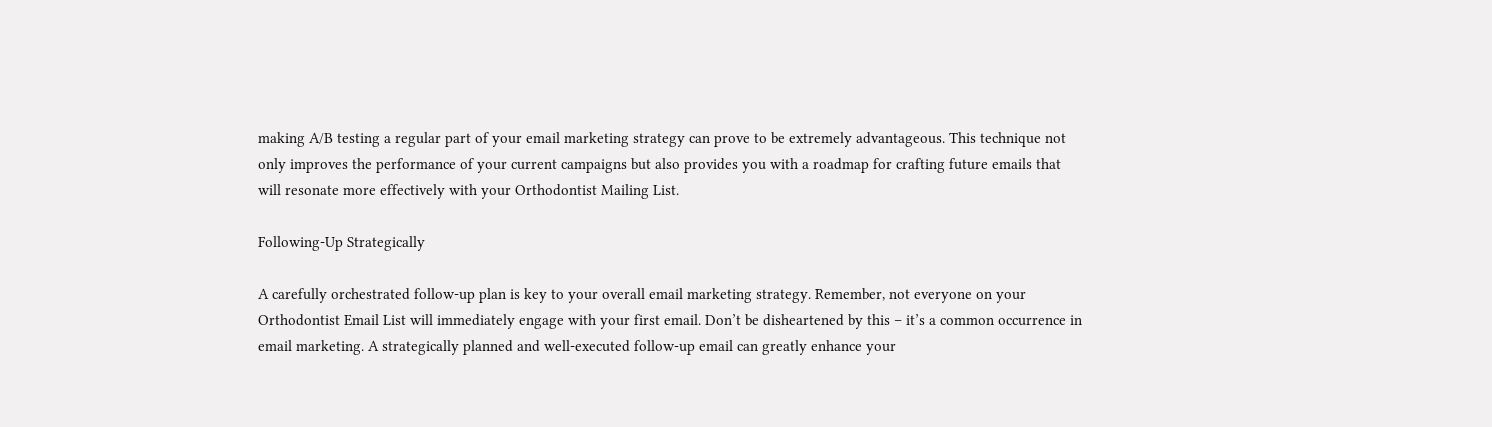making A/B testing a regular part of your email marketing strategy can prove to be extremely advantageous. This technique not only improves the performance of your current campaigns but also provides you with a roadmap for crafting future emails that will resonate more effectively with your Orthodontist Mailing List.

Following-Up Strategically

A carefully orchestrated follow-up plan is key to your overall email marketing strategy. Remember, not everyone on your Orthodontist Email List will immediately engage with your first email. Don’t be disheartened by this – it’s a common occurrence in email marketing. A strategically planned and well-executed follow-up email can greatly enhance your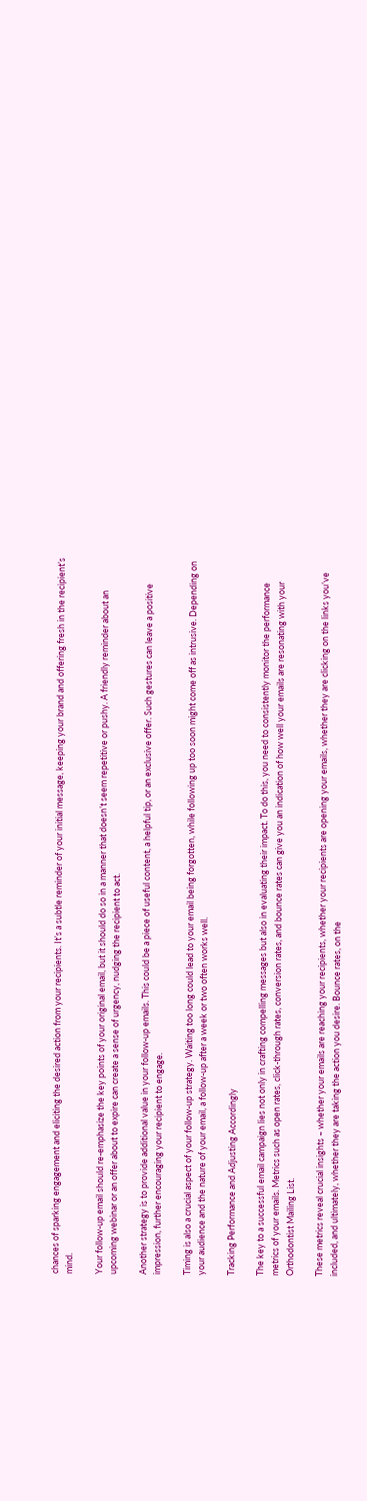chances of sparking engagement and eliciting the desired action from your recipients. It’s a subtle reminder of your initial message, keeping your brand and offering fresh in the recipient’s mind.

Your follow-up email should re-emphasize the key points of your original email, but it should do so in a manner that doesn’t seem repetitive or pushy. A friendly reminder about an upcoming webinar or an offer about to expire can create a sense of urgency, nudging the recipient to act.

Another strategy is to provide additional value in your follow-up emails. This could be a piece of useful content, a helpful tip, or an exclusive offer. Such gestures can leave a positive impression, further encouraging your recipient to engage.

Timing is also a crucial aspect of your follow-up strategy. Waiting too long could lead to your email being forgotten, while following up too soon might come off as intrusive. Depending on your audience and the nature of your email, a follow-up after a week or two often works well.

Tracking Performance and Adjusting Accordingly

The key to a successful email campaign lies not only in crafting compelling messages but also in evaluating their impact. To do this, you need to consistently monitor the performance metrics of your emails. Metrics such as open rates, click-through rates, conversion rates, and bounce rates can give you an indication of how well your emails are resonating with your Orthodontist Mailing List.

These metrics reveal crucial insights – whether your emails are reaching your recipients, whether your recipients are opening your emails, whether they are clicking on the links you’ve included, and ultimately, whether they are taking the action you desire. Bounce rates, on the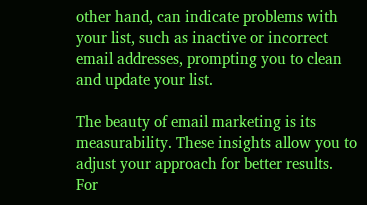other hand, can indicate problems with your list, such as inactive or incorrect email addresses, prompting you to clean and update your list.

The beauty of email marketing is its measurability. These insights allow you to adjust your approach for better results. For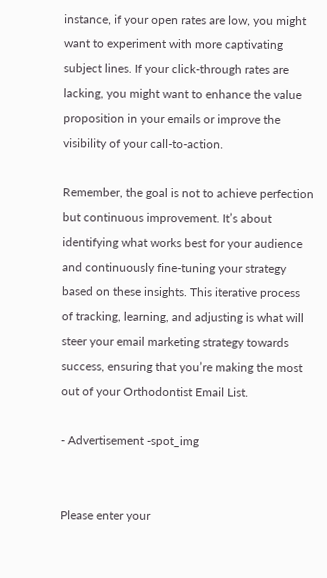instance, if your open rates are low, you might want to experiment with more captivating subject lines. If your click-through rates are lacking, you might want to enhance the value proposition in your emails or improve the visibility of your call-to-action.

Remember, the goal is not to achieve perfection but continuous improvement. It’s about identifying what works best for your audience and continuously fine-tuning your strategy based on these insights. This iterative process of tracking, learning, and adjusting is what will steer your email marketing strategy towards success, ensuring that you’re making the most out of your Orthodontist Email List.

- Advertisement -spot_img


Please enter your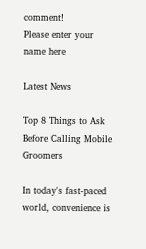comment!
Please enter your name here

Latest News

Top 8 Things to Ask Before Calling Mobile Groomers

In today's fast-paced world, convenience is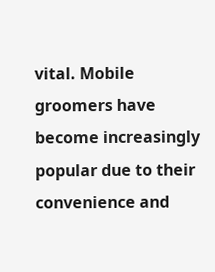vital. Mobile groomers have become increasingly popular due to their convenience and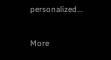personalized...

More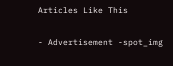Articles Like This

- Advertisement -spot_img